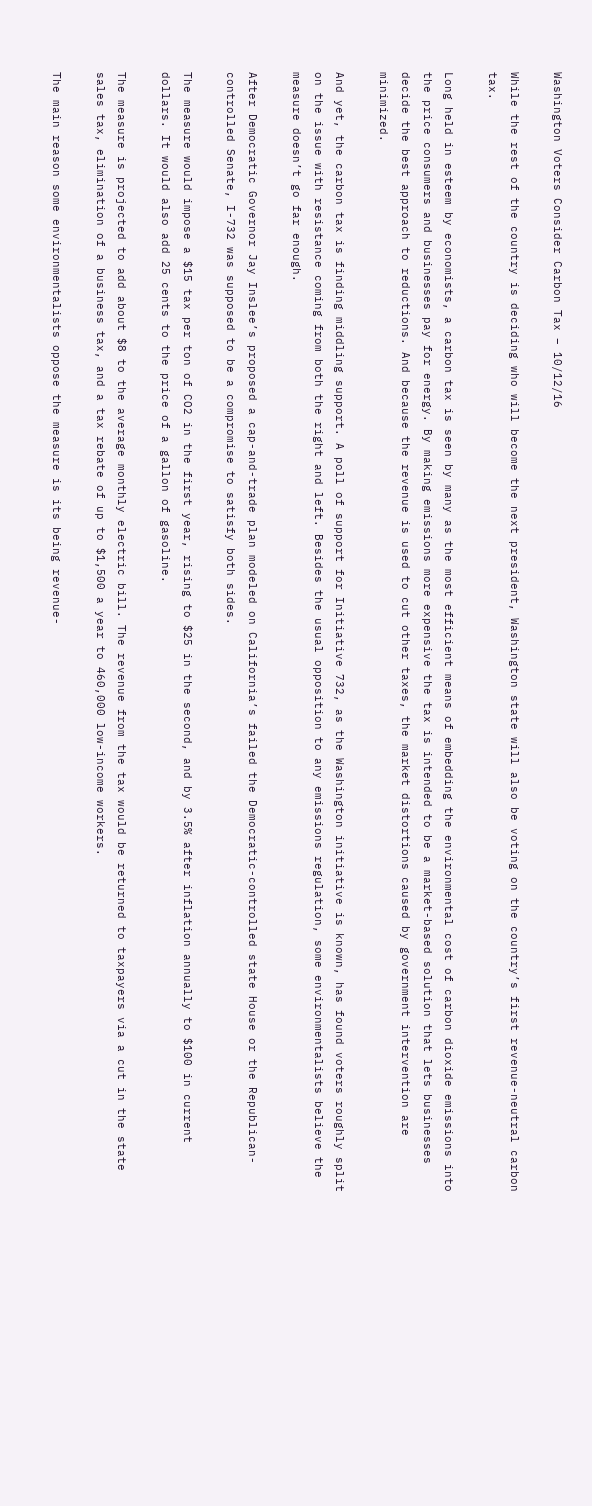Washington Voters Consider Carbon Tax – 10/12/16

While the rest of the country is deciding who will become the next president, Washington state will also be voting on the country’s first revenue-neutral carbon tax.

Long held in esteem by economists, a carbon tax is seen by many as the most efficient means of embedding the environmental cost of carbon dioxide emissions into the price consumers and businesses pay for energy. By making emissions more expensive the tax is intended to be a market-based solution that lets businesses decide the best approach to reductions. And because the revenue is used to cut other taxes, the market distortions caused by government intervention are minimized.

And yet, the carbon tax is finding middling support. A poll of support for Initiative 732, as the Washington initiative is known, has found voters roughly split on the issue with resistance coming from both the right and left. Besides the usual opposition to any emissions regulation, some environmentalists believe the measure doesn’t go far enough.

After Democratic Governor Jay Inslee’s proposed a cap-and-trade plan modeled on California’s failed the Democratic-controlled state House or the Republican-controlled Senate, I-732 was supposed to be a compromise to satisfy both sides.

The measure would impose a $15 tax per ton of CO2 in the first year, rising to $25 in the second, and by 3.5% after inflation annually to $100 in current dollars. It would also add 25 cents to the price of a gallon of gasoline.

The measure is projected to add about $8 to the average monthly electric bill. The revenue from the tax would be returned to taxpayers via a cut in the state sales tax, elimination of a business tax, and a tax rebate of up to $1,500 a year to 460,000 low-income workers.

The main reason some environmentalists oppose the measure is its being revenue-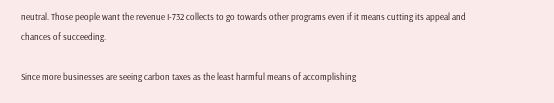neutral. Those people want the revenue I-732 collects to go towards other programs even if it means cutting its appeal and chances of succeeding.

Since more businesses are seeing carbon taxes as the least harmful means of accomplishing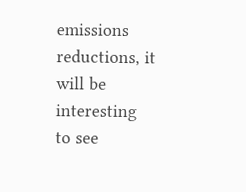emissions reductions, it will be interesting to see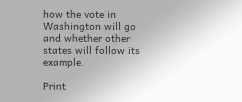how the vote in Washington will go and whether other states will follow its example.

Print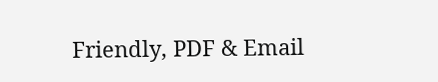Friendly, PDF & Email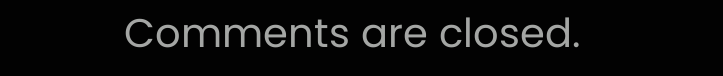Comments are closed.